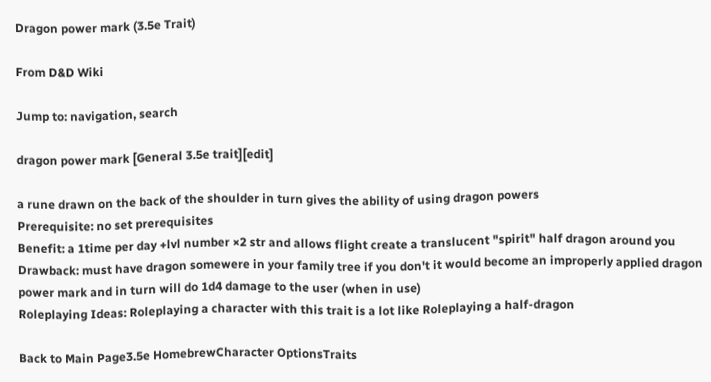Dragon power mark (3.5e Trait)

From D&D Wiki

Jump to: navigation, search

dragon power mark [General 3.5e trait][edit]

a rune drawn on the back of the shoulder in turn gives the ability of using dragon powers
Prerequisite: no set prerequisites
Benefit: a 1time per day +lvl number ×2 str and allows flight create a translucent "spirit" half dragon around you
Drawback: must have dragon somewere in your family tree if you don't it would become an improperly applied dragon power mark and in turn will do 1d4 damage to the user (when in use)
Roleplaying Ideas: Roleplaying a character with this trait is a lot like Roleplaying a half-dragon

Back to Main Page3.5e HomebrewCharacter OptionsTraits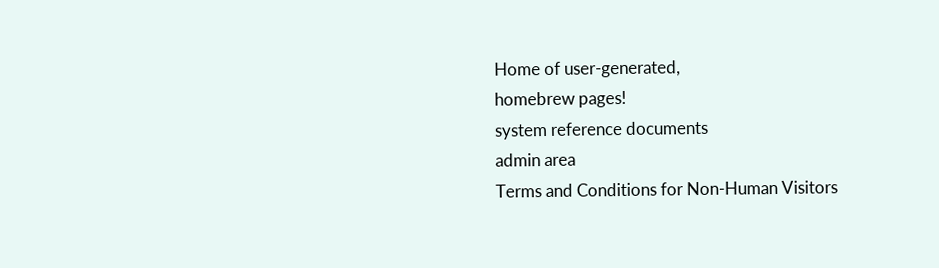Home of user-generated,
homebrew pages!
system reference documents
admin area
Terms and Conditions for Non-Human Visitors